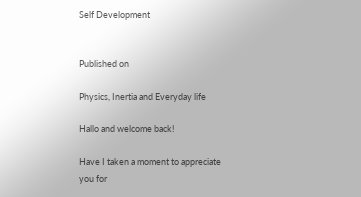Self Development


Published on

Physics, Inertia and Everyday life

Hallo and welcome back!

Have I taken a moment to appreciate you for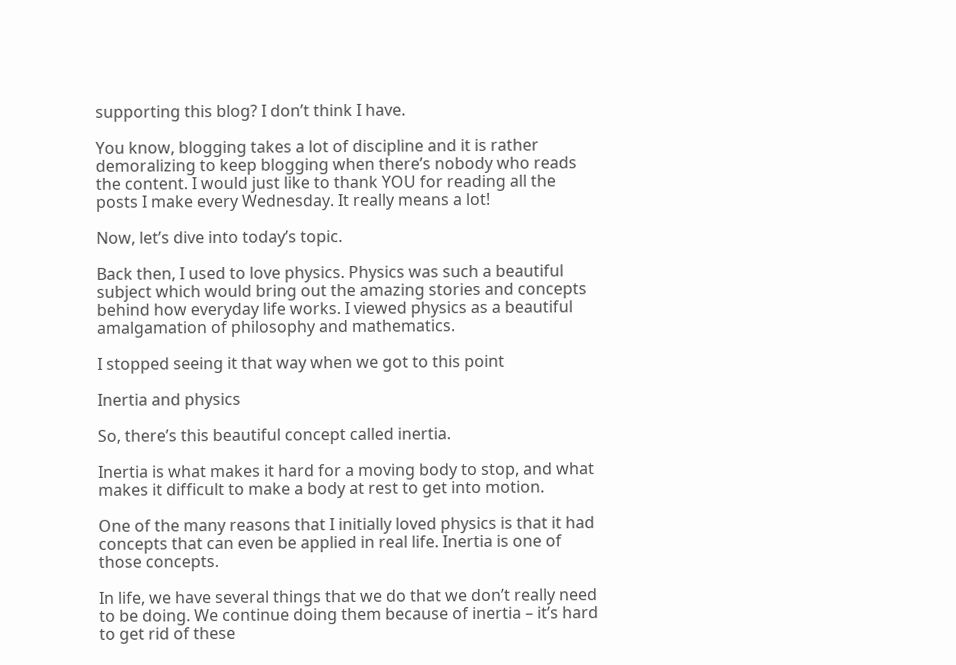supporting this blog? I don’t think I have.

You know, blogging takes a lot of discipline and it is rather demoralizing to keep blogging when there’s nobody who reads the content. I would just like to thank YOU for reading all the posts I make every Wednesday. It really means a lot!

Now, let’s dive into today’s topic.

Back then, I used to love physics. Physics was such a beautiful subject which would bring out the amazing stories and concepts behind how everyday life works. I viewed physics as a beautiful amalgamation of philosophy and mathematics.

I stopped seeing it that way when we got to this point

Inertia and physics

So, there’s this beautiful concept called inertia.

Inertia is what makes it hard for a moving body to stop, and what makes it difficult to make a body at rest to get into motion.

One of the many reasons that I initially loved physics is that it had concepts that can even be applied in real life. Inertia is one of those concepts.

In life, we have several things that we do that we don’t really need to be doing. We continue doing them because of inertia – it’s hard to get rid of these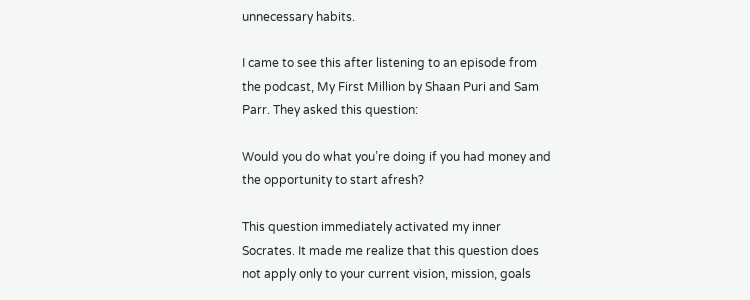unnecessary habits.

I came to see this after listening to an episode from the podcast, My First Million by Shaan Puri and Sam Parr. They asked this question:

Would you do what you’re doing if you had money and the opportunity to start afresh?

This question immediately activated my inner Socrates. It made me realize that this question does not apply only to your current vision, mission, goals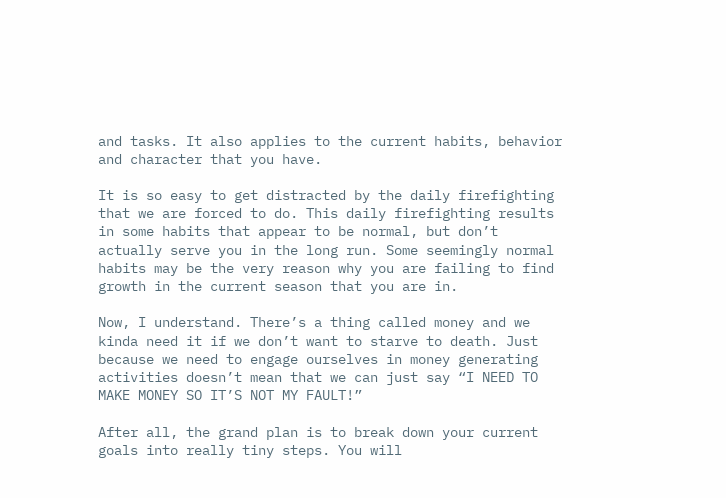and tasks. It also applies to the current habits, behavior and character that you have.

It is so easy to get distracted by the daily firefighting that we are forced to do. This daily firefighting results in some habits that appear to be normal, but don’t actually serve you in the long run. Some seemingly normal habits may be the very reason why you are failing to find growth in the current season that you are in.

Now, I understand. There’s a thing called money and we kinda need it if we don’t want to starve to death. Just because we need to engage ourselves in money generating activities doesn’t mean that we can just say “I NEED TO MAKE MONEY SO IT’S NOT MY FAULT!”

After all, the grand plan is to break down your current goals into really tiny steps. You will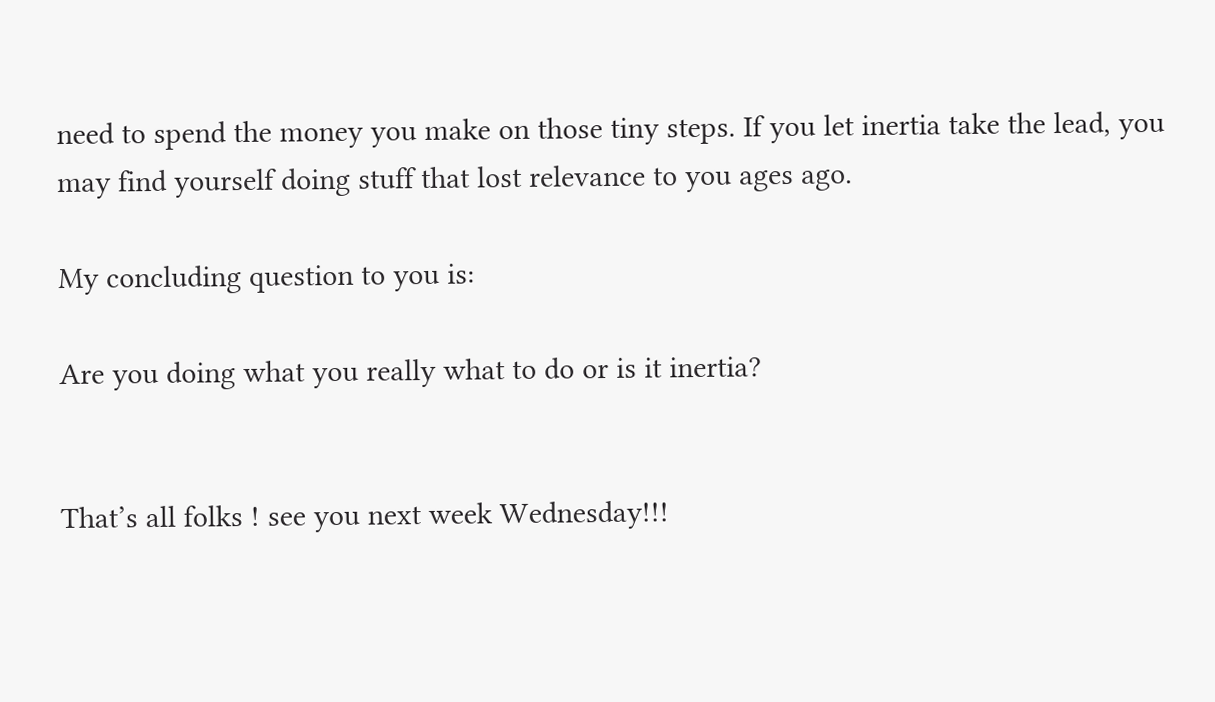need to spend the money you make on those tiny steps. If you let inertia take the lead, you may find yourself doing stuff that lost relevance to you ages ago.

My concluding question to you is:

Are you doing what you really what to do or is it inertia?


That’s all folks ! see you next week Wednesday!!!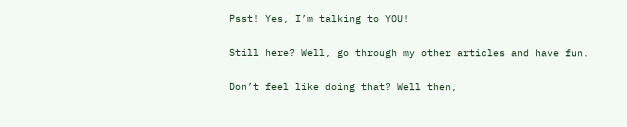Psst! Yes, I’m talking to YOU!

Still here? Well, go through my other articles and have fun.

Don’t feel like doing that? Well then,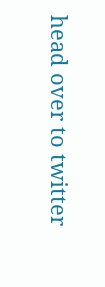head over to twitter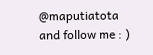@maputiatota and follow me : )